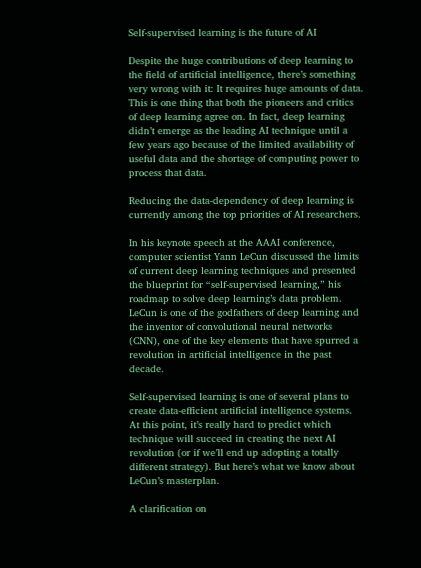Self-supervised learning is the future of AI

Despite the huge contributions of deep learning to the field of artificial intelligence, there’s something very wrong with it: It requires huge amounts of data. This is one thing that both the pioneers and critics of deep learning agree on. In fact, deep learning didn’t emerge as the leading AI technique until a few years ago because of the limited availability of useful data and the shortage of computing power to process that data.

Reducing the data-dependency of deep learning is currently among the top priorities of AI researchers.

In his keynote speech at the AAAI conference, computer scientist Yann LeCun discussed the limits of current deep learning techniques and presented the blueprint for “self-supervised learning,” his roadmap to solve deep learning’s data problem. LeCun is one of the godfathers of deep learning and the inventor of convolutional neural networks (CNN), one of the key elements that have spurred a revolution in artificial intelligence in the past decade.

Self-supervised learning is one of several plans to create data-efficient artificial intelligence systems. At this point, it’s really hard to predict which technique will succeed in creating the next AI revolution (or if we’ll end up adopting a totally different strategy). But here’s what we know about LeCun’s masterplan.

A clarification on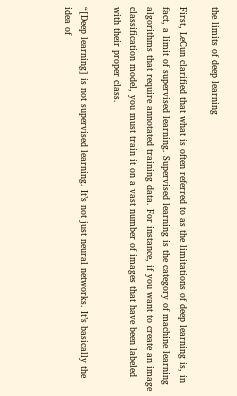the limits of deep learning

First, LeCun clarified that what is often referred to as the limitations of deep learning is, in fact, a limit of supervised learning. Supervised learning is the category of machine learning algorithms that require annotated training data. For instance, if you want to create an image classification model, you must train it on a vast number of images that have been labeled with their proper class.

“[Deep learning] is not supervised learning. It’s not just neural networks. It’s basically the idea of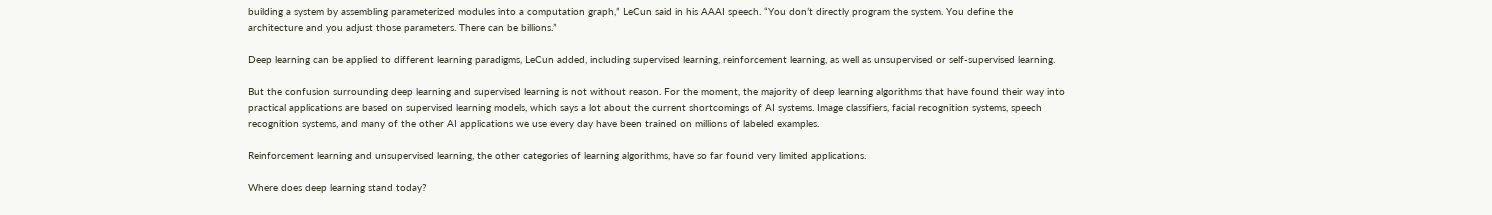building a system by assembling parameterized modules into a computation graph,” LeCun said in his AAAI speech. “You don’t directly program the system. You define the architecture and you adjust those parameters. There can be billions.”

Deep learning can be applied to different learning paradigms, LeCun added, including supervised learning, reinforcement learning, as well as unsupervised or self-supervised learning.

But the confusion surrounding deep learning and supervised learning is not without reason. For the moment, the majority of deep learning algorithms that have found their way into practical applications are based on supervised learning models, which says a lot about the current shortcomings of AI systems. Image classifiers, facial recognition systems, speech recognition systems, and many of the other AI applications we use every day have been trained on millions of labeled examples.

Reinforcement learning and unsupervised learning, the other categories of learning algorithms, have so far found very limited applications.

Where does deep learning stand today?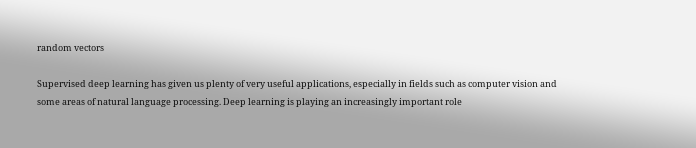random vectors

Supervised deep learning has given us plenty of very useful applications, especially in fields such as computer vision and some areas of natural language processing. Deep learning is playing an increasingly important role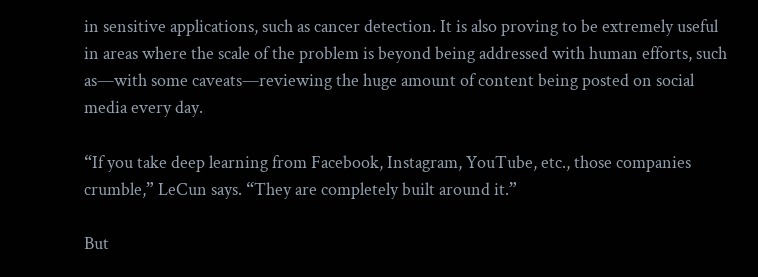in sensitive applications, such as cancer detection. It is also proving to be extremely useful in areas where the scale of the problem is beyond being addressed with human efforts, such as—with some caveats—reviewing the huge amount of content being posted on social media every day.

“If you take deep learning from Facebook, Instagram, YouTube, etc., those companies crumble,” LeCun says. “They are completely built around it.”

But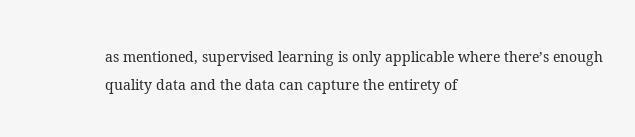as mentioned, supervised learning is only applicable where there’s enough quality data and the data can capture the entirety of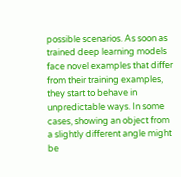possible scenarios. As soon as trained deep learning models face novel examples that differ from their training examples, they start to behave in unpredictable ways. In some cases, showing an object from a slightly different angle might be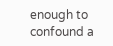enough to confound a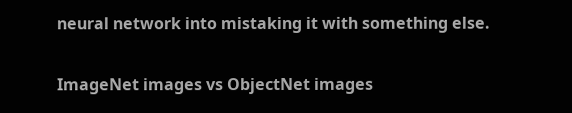neural network into mistaking it with something else.

ImageNet images vs ObjectNet images